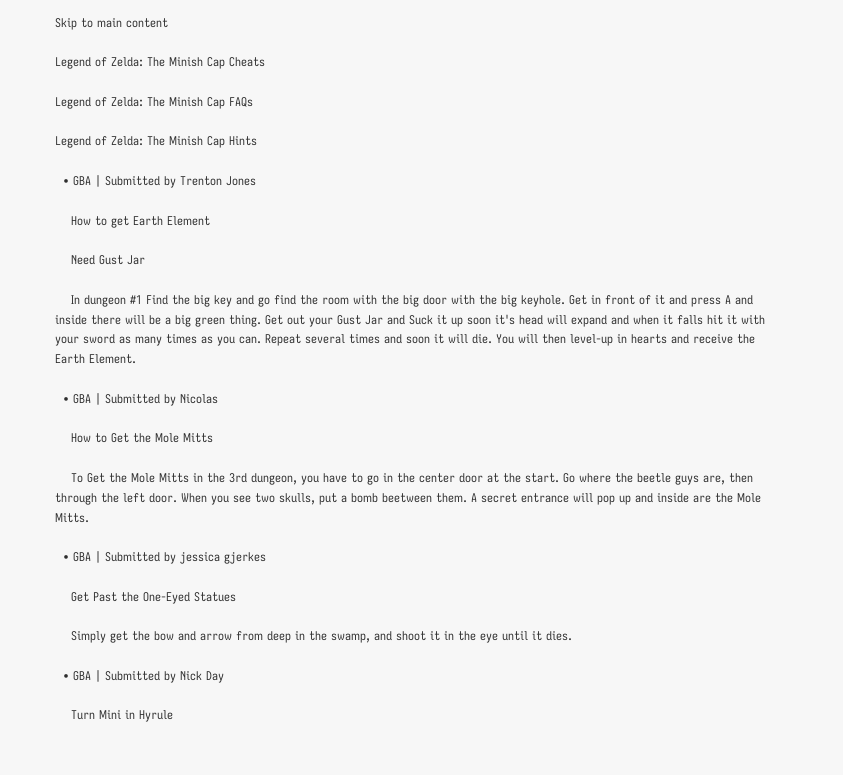Skip to main content

Legend of Zelda: The Minish Cap Cheats

Legend of Zelda: The Minish Cap FAQs

Legend of Zelda: The Minish Cap Hints

  • GBA | Submitted by Trenton Jones

    How to get Earth Element

    Need Gust Jar

    In dungeon #1 Find the big key and go find the room with the big door with the big keyhole. Get in front of it and press A and inside there will be a big green thing. Get out your Gust Jar and Suck it up soon it's head will expand and when it falls hit it with your sword as many times as you can. Repeat several times and soon it will die. You will then level-up in hearts and receive the Earth Element.

  • GBA | Submitted by Nicolas

    How to Get the Mole Mitts

    To Get the Mole Mitts in the 3rd dungeon, you have to go in the center door at the start. Go where the beetle guys are, then through the left door. When you see two skulls, put a bomb beetween them. A secret entrance will pop up and inside are the Mole Mitts.

  • GBA | Submitted by jessica gjerkes

    Get Past the One-Eyed Statues

    Simply get the bow and arrow from deep in the swamp, and shoot it in the eye until it dies.

  • GBA | Submitted by Nick Day

    Turn Mini in Hyrule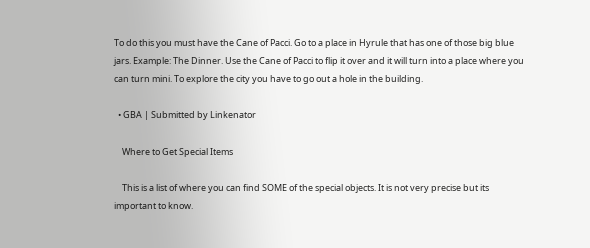To do this you must have the Cane of Pacci. Go to a place in Hyrule that has one of those big blue jars. Example: The Dinner. Use the Cane of Pacci to flip it over and it will turn into a place where you can turn mini. To explore the city you have to go out a hole in the building.

  • GBA | Submitted by Linkenator

    Where to Get Special Items

    This is a list of where you can find SOME of the special objects. It is not very precise but its important to know.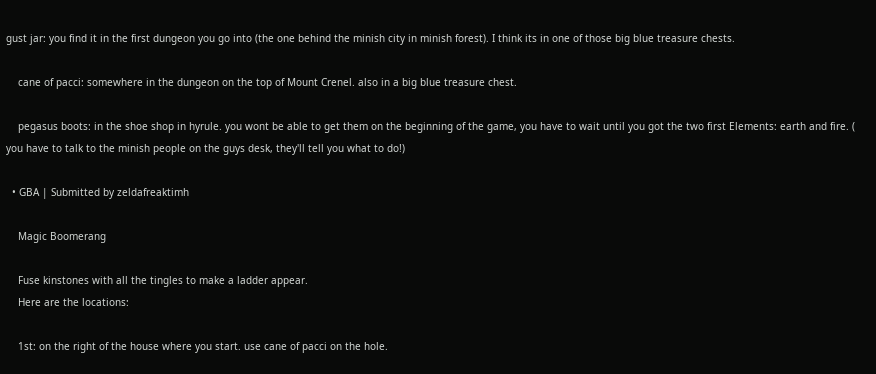gust jar: you find it in the first dungeon you go into (the one behind the minish city in minish forest). I think its in one of those big blue treasure chests.

    cane of pacci: somewhere in the dungeon on the top of Mount Crenel. also in a big blue treasure chest.

    pegasus boots: in the shoe shop in hyrule. you wont be able to get them on the beginning of the game, you have to wait until you got the two first Elements: earth and fire. ( you have to talk to the minish people on the guys desk, they'll tell you what to do!)

  • GBA | Submitted by zeldafreaktimh

    Magic Boomerang

    Fuse kinstones with all the tingles to make a ladder appear.
    Here are the locations:

    1st: on the right of the house where you start. use cane of pacci on the hole.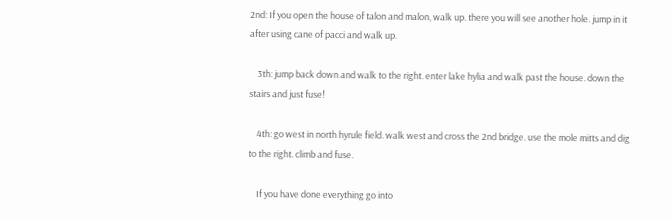2nd: If you open the house of talon and malon, walk up. there you will see another hole. jump in it after using cane of pacci and walk up.

    3th: jump back down and walk to the right. enter lake hylia and walk past the house. down the stairs and just fuse!

    4th: go west in north hyrule field. walk west and cross the 2nd bridge. use the mole mitts and dig to the right. climb and fuse.

    If you have done everything go into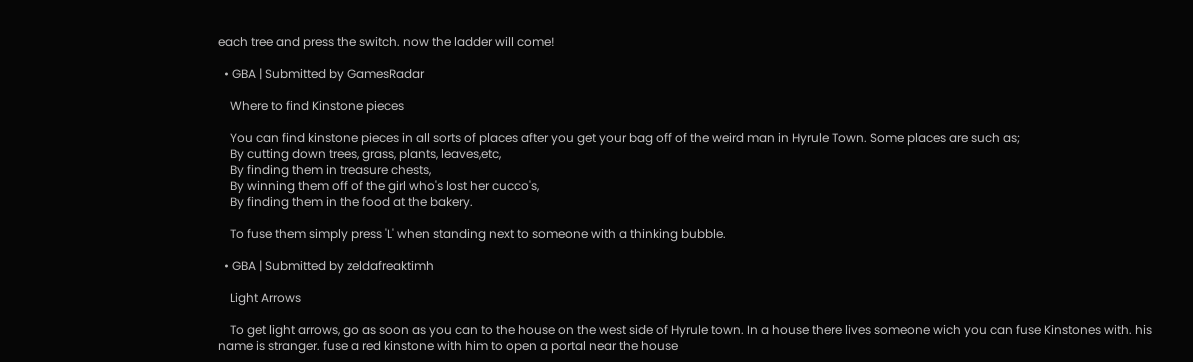each tree and press the switch. now the ladder will come!

  • GBA | Submitted by GamesRadar

    Where to find Kinstone pieces

    You can find kinstone pieces in all sorts of places after you get your bag off of the weird man in Hyrule Town. Some places are such as;
    By cutting down trees, grass, plants, leaves,etc,
    By finding them in treasure chests,
    By winning them off of the girl who's lost her cucco's,
    By finding them in the food at the bakery.

    To fuse them simply press 'L' when standing next to someone with a thinking bubble.

  • GBA | Submitted by zeldafreaktimh

    Light Arrows

    To get light arrows, go as soon as you can to the house on the west side of Hyrule town. In a house there lives someone wich you can fuse Kinstones with. his name is stranger. fuse a red kinstone with him to open a portal near the house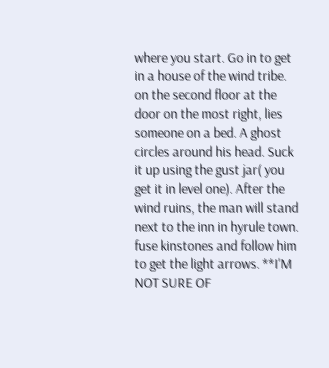where you start. Go in to get in a house of the wind tribe. on the second floor at the door on the most right, lies someone on a bed. A ghost circles around his head. Suck it up using the gust jar( you get it in level one). After the wind ruins, the man will stand next to the inn in hyrule town. fuse kinstones and follow him to get the light arrows. **I'M NOT SURE OF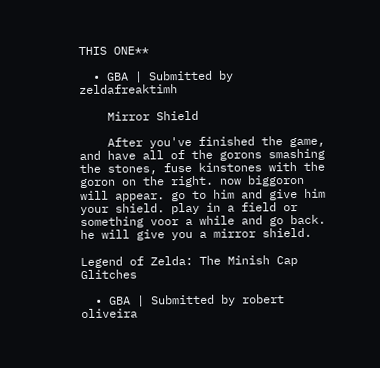THIS ONE**

  • GBA | Submitted by zeldafreaktimh

    Mirror Shield

    After you've finished the game, and have all of the gorons smashing the stones, fuse kinstones with the goron on the right. now biggoron will appear. go to him and give him your shield. play in a field or something voor a while and go back. he will give you a mirror shield.

Legend of Zelda: The Minish Cap Glitches

  • GBA | Submitted by robert oliveira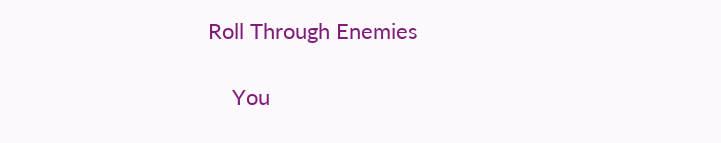Roll Through Enemies

    You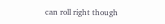can roll right though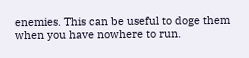enemies. This can be useful to doge them when you have nowhere to run.